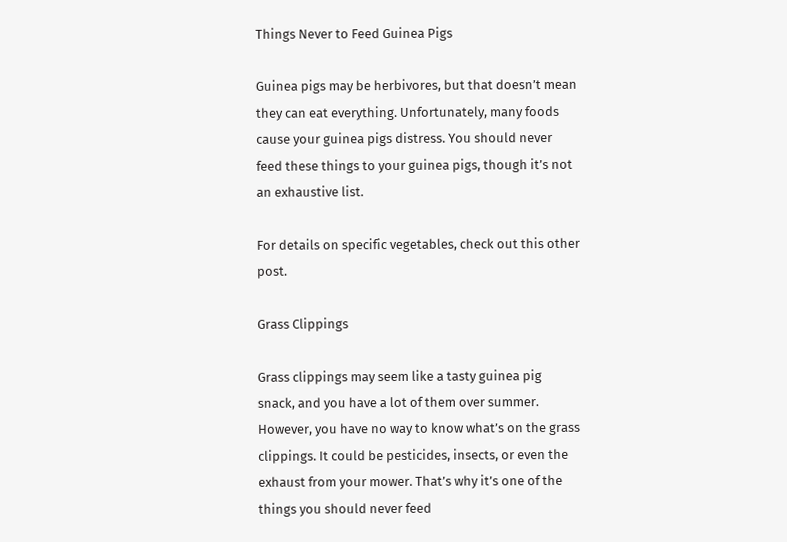Things Never to Feed Guinea Pigs

Guinea pigs may be herbivores, but that doesn’t mean they can eat everything. Unfortunately, many foods cause your guinea pigs distress. You should never feed these things to your guinea pigs, though it’s not an exhaustive list.

For details on specific vegetables, check out this other post.

Grass Clippings

Grass clippings may seem like a tasty guinea pig snack, and you have a lot of them over summer. However, you have no way to know what’s on the grass clippings. It could be pesticides, insects, or even the exhaust from your mower. That’s why it’s one of the things you should never feed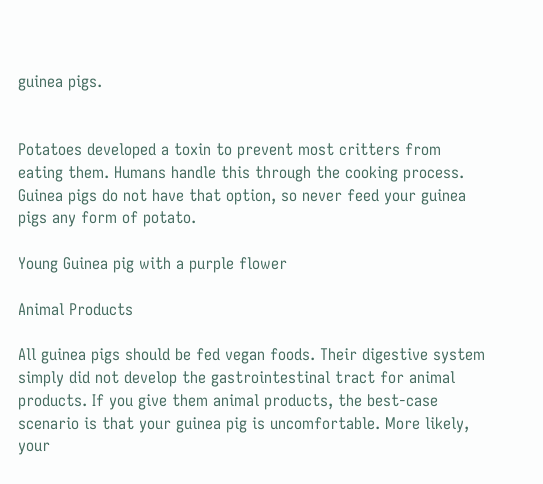guinea pigs.


Potatoes developed a toxin to prevent most critters from eating them. Humans handle this through the cooking process. Guinea pigs do not have that option, so never feed your guinea pigs any form of potato.

Young Guinea pig with a purple flower

Animal Products

All guinea pigs should be fed vegan foods. Their digestive system simply did not develop the gastrointestinal tract for animal products. If you give them animal products, the best-case scenario is that your guinea pig is uncomfortable. More likely, your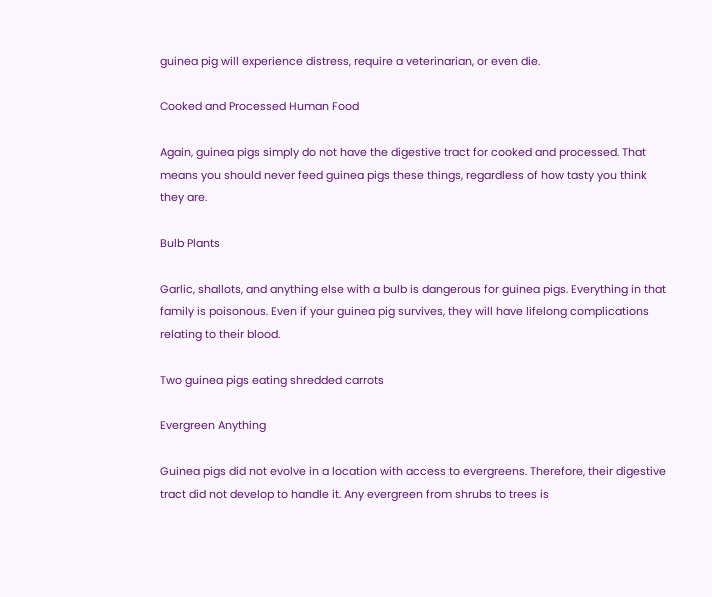guinea pig will experience distress, require a veterinarian, or even die.

Cooked and Processed Human Food

Again, guinea pigs simply do not have the digestive tract for cooked and processed. That means you should never feed guinea pigs these things, regardless of how tasty you think they are.

Bulb Plants

Garlic, shallots, and anything else with a bulb is dangerous for guinea pigs. Everything in that family is poisonous. Even if your guinea pig survives, they will have lifelong complications relating to their blood.

Two guinea pigs eating shredded carrots

Evergreen Anything

Guinea pigs did not evolve in a location with access to evergreens. Therefore, their digestive tract did not develop to handle it. Any evergreen from shrubs to trees is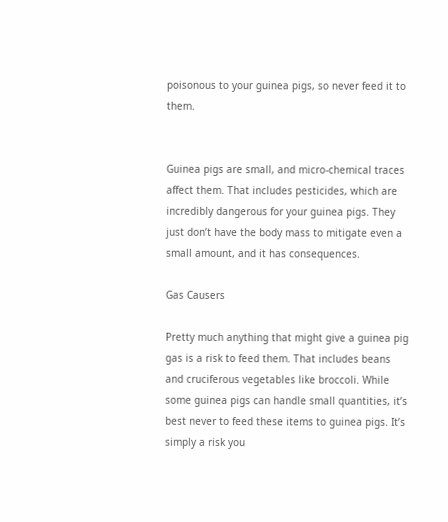poisonous to your guinea pigs, so never feed it to them.


Guinea pigs are small, and micro-chemical traces affect them. That includes pesticides, which are incredibly dangerous for your guinea pigs. They just don’t have the body mass to mitigate even a small amount, and it has consequences.

Gas Causers

Pretty much anything that might give a guinea pig gas is a risk to feed them. That includes beans and cruciferous vegetables like broccoli. While some guinea pigs can handle small quantities, it’s best never to feed these items to guinea pigs. It’s simply a risk you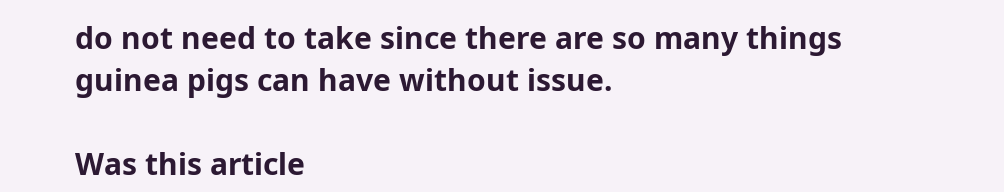do not need to take since there are so many things guinea pigs can have without issue.

Was this article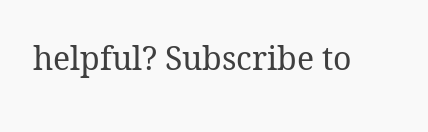helpful? Subscribe to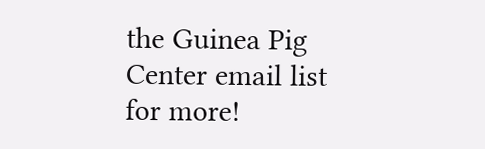the Guinea Pig Center email list for more!